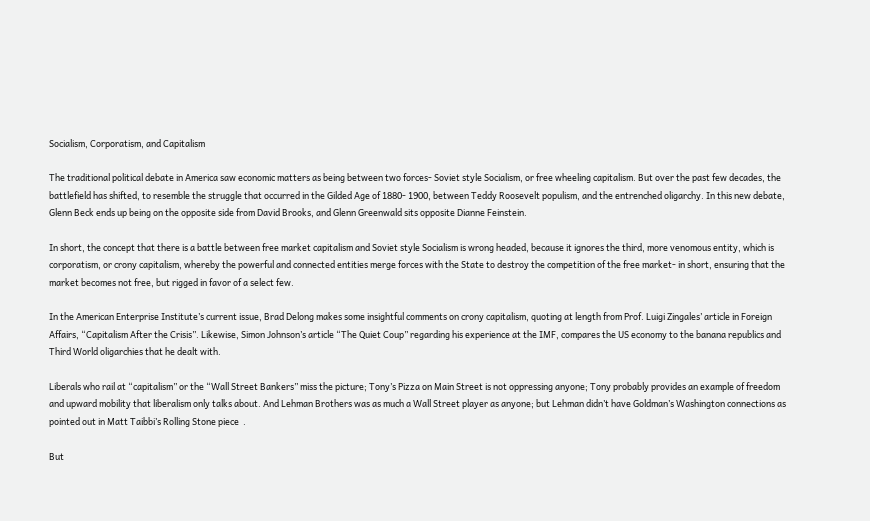Socialism, Corporatism, and Capitalism

The traditional political debate in America saw economic matters as being between two forces- Soviet style Socialism, or free wheeling capitalism. But over the past few decades, the battlefield has shifted, to resemble the struggle that occurred in the Gilded Age of 1880- 1900, between Teddy Roosevelt populism, and the entrenched oligarchy. In this new debate, Glenn Beck ends up being on the opposite side from David Brooks, and Glenn Greenwald sits opposite Dianne Feinstein.

In short, the concept that there is a battle between free market capitalism and Soviet style Socialism is wrong headed, because it ignores the third, more venomous entity, which is corporatism, or crony capitalism, whereby the powerful and connected entities merge forces with the State to destroy the competition of the free market- in short, ensuring that the market becomes not free, but rigged in favor of a select few.

In the American Enterprise Institute’s current issue, Brad Delong makes some insightful comments on crony capitalism, quoting at length from Prof. Luigi Zingales’ article in Foreign Affairs, “Capitalism After the Crisis”. Likewise, Simon Johnson’s article “The Quiet Coup” regarding his experience at the IMF, compares the US economy to the banana republics and Third World oligarchies that he dealt with.

Liberals who rail at “capitalism” or the “Wall Street Bankers” miss the picture; Tony’s Pizza on Main Street is not oppressing anyone; Tony probably provides an example of freedom and upward mobility that liberalism only talks about. And Lehman Brothers was as much a Wall Street player as anyone; but Lehman didn’t have Goldman’s Washington connections as pointed out in Matt Taibbi’s Rolling Stone piece  .

But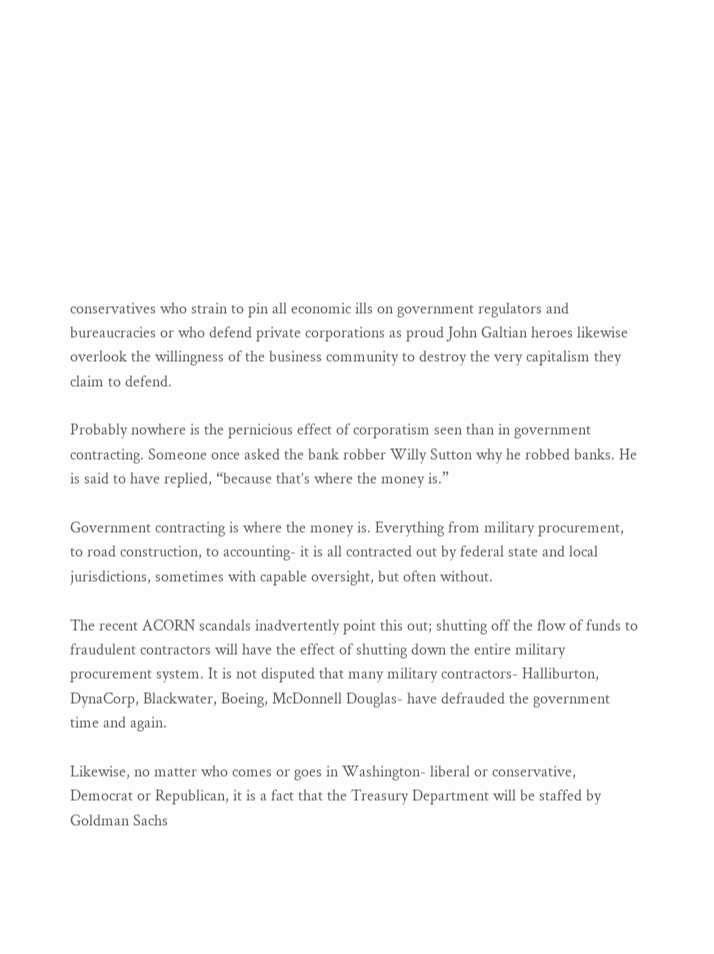conservatives who strain to pin all economic ills on government regulators and bureaucracies or who defend private corporations as proud John Galtian heroes likewise overlook the willingness of the business community to destroy the very capitalism they claim to defend.

Probably nowhere is the pernicious effect of corporatism seen than in government contracting. Someone once asked the bank robber Willy Sutton why he robbed banks. He is said to have replied, “because that’s where the money is.”

Government contracting is where the money is. Everything from military procurement, to road construction, to accounting- it is all contracted out by federal state and local jurisdictions, sometimes with capable oversight, but often without.

The recent ACORN scandals inadvertently point this out; shutting off the flow of funds to fraudulent contractors will have the effect of shutting down the entire military procurement system. It is not disputed that many military contractors- Halliburton, DynaCorp, Blackwater, Boeing, McDonnell Douglas- have defrauded the government time and again.

Likewise, no matter who comes or goes in Washington- liberal or conservative, Democrat or Republican, it is a fact that the Treasury Department will be staffed by Goldman Sachs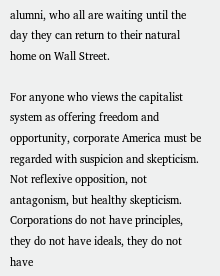alumni, who all are waiting until the day they can return to their natural home on Wall Street.

For anyone who views the capitalist system as offering freedom and opportunity, corporate America must be regarded with suspicion and skepticism. Not reflexive opposition, not antagonism, but healthy skepticism. Corporations do not have principles, they do not have ideals, they do not have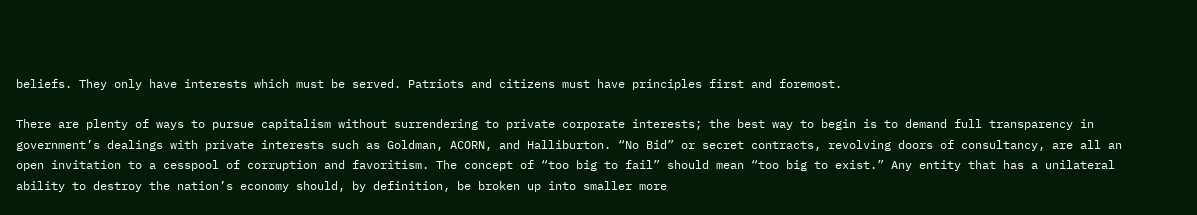beliefs. They only have interests which must be served. Patriots and citizens must have principles first and foremost.

There are plenty of ways to pursue capitalism without surrendering to private corporate interests; the best way to begin is to demand full transparency in government’s dealings with private interests such as Goldman, ACORN, and Halliburton. “No Bid” or secret contracts, revolving doors of consultancy, are all an open invitation to a cesspool of corruption and favoritism. The concept of “too big to fail” should mean “too big to exist.” Any entity that has a unilateral ability to destroy the nation’s economy should, by definition, be broken up into smaller more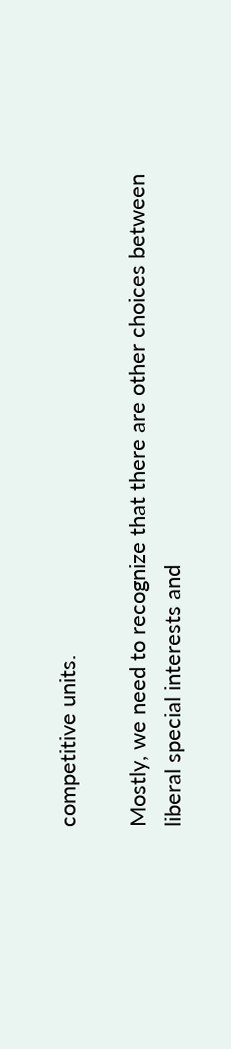competitive units.

Mostly, we need to recognize that there are other choices between liberal special interests and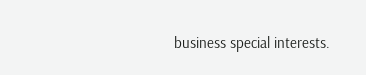business special interests.